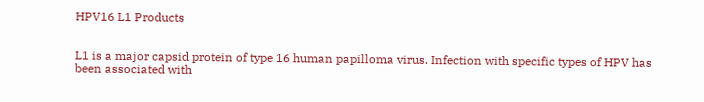HPV16 L1 Products


L1 is a major capsid protein of type 16 human papilloma virus. Infection with specific types of HPV has been associated with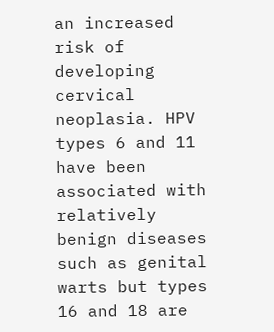an increased risk of developing cervical neoplasia. HPV types 6 and 11 have been associated with relatively benign diseases such as genital warts but types 16 and 18 are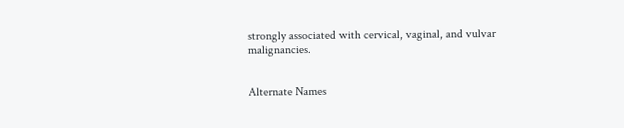strongly associated with cervical, vaginal, and vulvar malignancies.


Alternate Names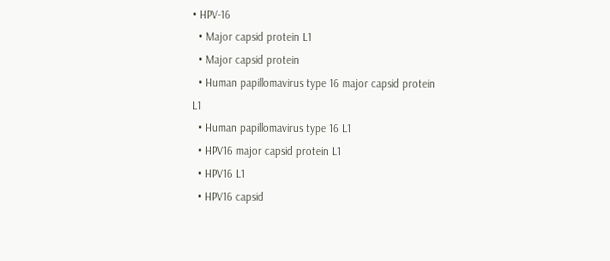• HPV-16
  • Major capsid protein L1
  • Major capsid protein
  • Human papillomavirus type 16 major capsid protein L1
  • Human papillomavirus type 16 L1
  • HPV16 major capsid protein L1
  • HPV16 L1
  • HPV16 capsid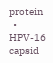protein
  • HPV-16 capsid